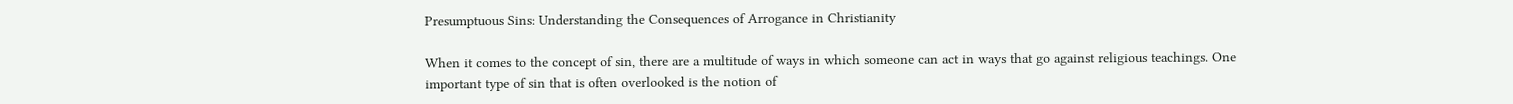Presumptuous Sins: Understanding the Consequences of Arrogance in Christianity

When it comes to the concept of sin, there are a multitude of ways in which someone can act in ways that go against religious teachings. One important type of sin that is often overlooked is the notion of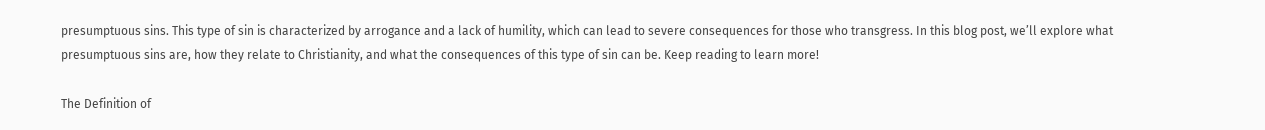presumptuous sins. This type of sin is characterized by arrogance and a lack of humility, which can lead to severe consequences for those who transgress. In this blog post, we’ll explore what presumptuous sins are, how they relate to Christianity, and what the consequences of this type of sin can be. Keep reading to learn more!

The Definition of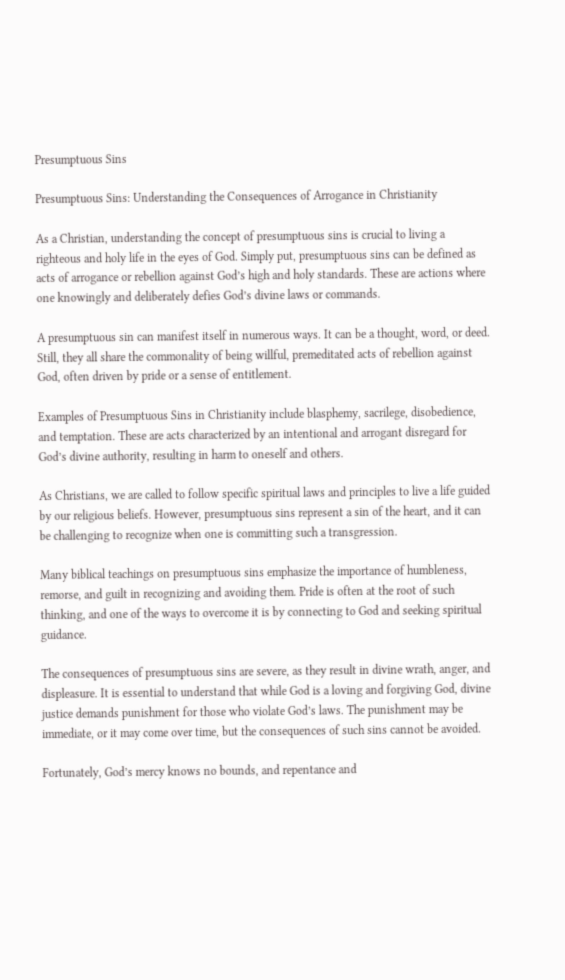Presumptuous Sins

Presumptuous Sins: Understanding the Consequences of Arrogance in Christianity

As a Christian, understanding the concept of presumptuous sins is crucial to living a righteous and holy life in the eyes of God. Simply put, presumptuous sins can be defined as acts of arrogance or rebellion against God’s high and holy standards. These are actions where one knowingly and deliberately defies God’s divine laws or commands.

A presumptuous sin can manifest itself in numerous ways. It can be a thought, word, or deed. Still, they all share the commonality of being willful, premeditated acts of rebellion against God, often driven by pride or a sense of entitlement.

Examples of Presumptuous Sins in Christianity include blasphemy, sacrilege, disobedience, and temptation. These are acts characterized by an intentional and arrogant disregard for God’s divine authority, resulting in harm to oneself and others.

As Christians, we are called to follow specific spiritual laws and principles to live a life guided by our religious beliefs. However, presumptuous sins represent a sin of the heart, and it can be challenging to recognize when one is committing such a transgression.

Many biblical teachings on presumptuous sins emphasize the importance of humbleness, remorse, and guilt in recognizing and avoiding them. Pride is often at the root of such thinking, and one of the ways to overcome it is by connecting to God and seeking spiritual guidance.

The consequences of presumptuous sins are severe, as they result in divine wrath, anger, and displeasure. It is essential to understand that while God is a loving and forgiving God, divine justice demands punishment for those who violate God’s laws. The punishment may be immediate, or it may come over time, but the consequences of such sins cannot be avoided.

Fortunately, God’s mercy knows no bounds, and repentance and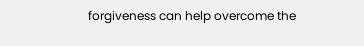forgiveness can help overcome the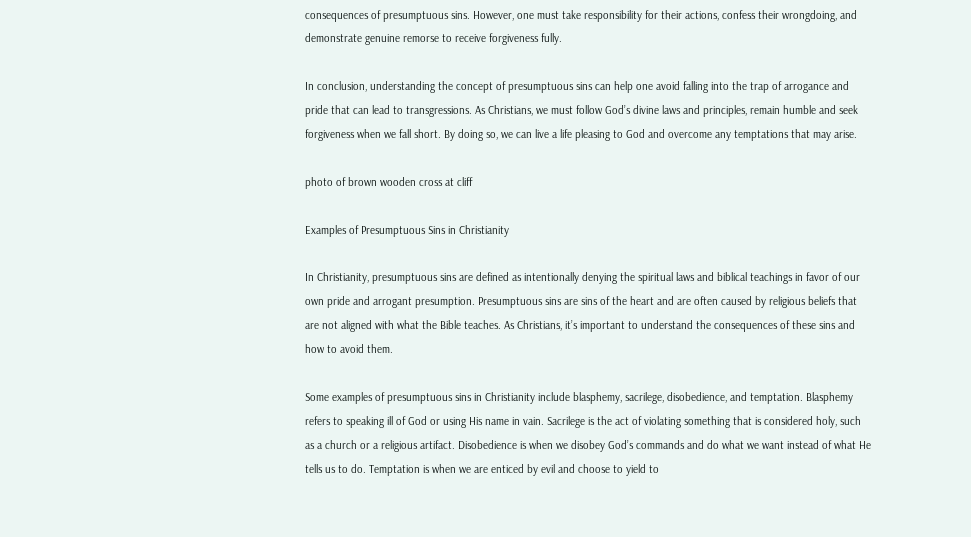consequences of presumptuous sins. However, one must take responsibility for their actions, confess their wrongdoing, and demonstrate genuine remorse to receive forgiveness fully.

In conclusion, understanding the concept of presumptuous sins can help one avoid falling into the trap of arrogance and pride that can lead to transgressions. As Christians, we must follow God’s divine laws and principles, remain humble and seek forgiveness when we fall short. By doing so, we can live a life pleasing to God and overcome any temptations that may arise.

photo of brown wooden cross at cliff

Examples of Presumptuous Sins in Christianity

In Christianity, presumptuous sins are defined as intentionally denying the spiritual laws and biblical teachings in favor of our own pride and arrogant presumption. Presumptuous sins are sins of the heart and are often caused by religious beliefs that are not aligned with what the Bible teaches. As Christians, it’s important to understand the consequences of these sins and how to avoid them.

Some examples of presumptuous sins in Christianity include blasphemy, sacrilege, disobedience, and temptation. Blasphemy refers to speaking ill of God or using His name in vain. Sacrilege is the act of violating something that is considered holy, such as a church or a religious artifact. Disobedience is when we disobey God’s commands and do what we want instead of what He tells us to do. Temptation is when we are enticed by evil and choose to yield to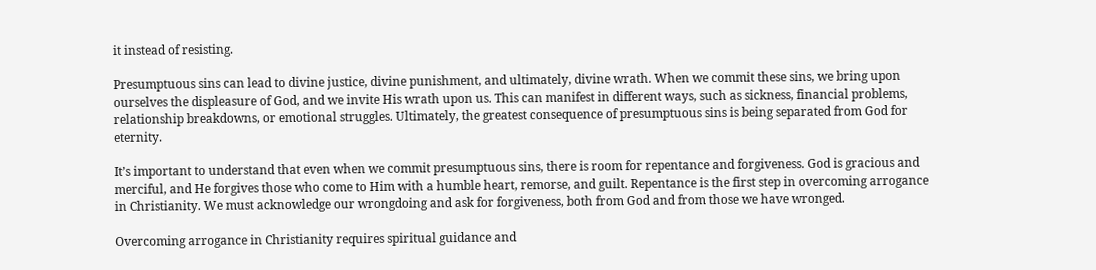it instead of resisting.

Presumptuous sins can lead to divine justice, divine punishment, and ultimately, divine wrath. When we commit these sins, we bring upon ourselves the displeasure of God, and we invite His wrath upon us. This can manifest in different ways, such as sickness, financial problems, relationship breakdowns, or emotional struggles. Ultimately, the greatest consequence of presumptuous sins is being separated from God for eternity.

It’s important to understand that even when we commit presumptuous sins, there is room for repentance and forgiveness. God is gracious and merciful, and He forgives those who come to Him with a humble heart, remorse, and guilt. Repentance is the first step in overcoming arrogance in Christianity. We must acknowledge our wrongdoing and ask for forgiveness, both from God and from those we have wronged.

Overcoming arrogance in Christianity requires spiritual guidance and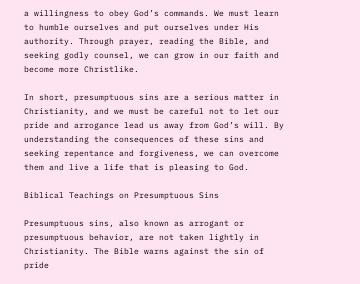a willingness to obey God’s commands. We must learn to humble ourselves and put ourselves under His authority. Through prayer, reading the Bible, and seeking godly counsel, we can grow in our faith and become more Christlike.

In short, presumptuous sins are a serious matter in Christianity, and we must be careful not to let our pride and arrogance lead us away from God’s will. By understanding the consequences of these sins and seeking repentance and forgiveness, we can overcome them and live a life that is pleasing to God.

Biblical Teachings on Presumptuous Sins

Presumptuous sins, also known as arrogant or presumptuous behavior, are not taken lightly in Christianity. The Bible warns against the sin of pride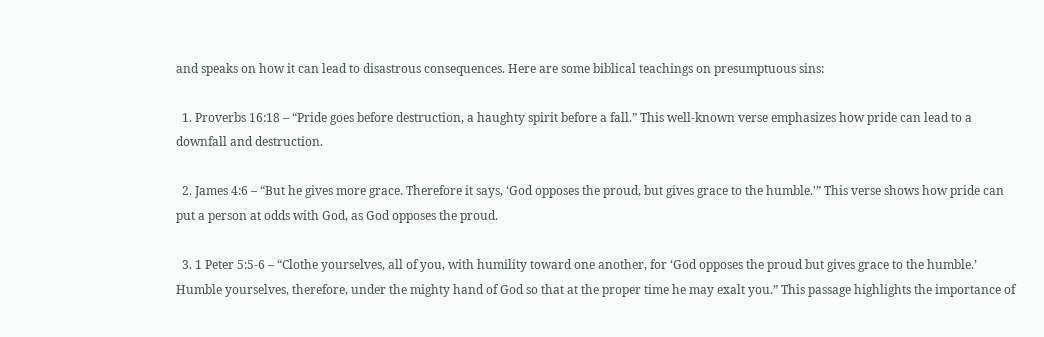and speaks on how it can lead to disastrous consequences. Here are some biblical teachings on presumptuous sins:

  1. Proverbs 16:18 – “Pride goes before destruction, a haughty spirit before a fall.” This well-known verse emphasizes how pride can lead to a downfall and destruction.

  2. James 4:6 – “But he gives more grace. Therefore it says, ‘God opposes the proud, but gives grace to the humble.'” This verse shows how pride can put a person at odds with God, as God opposes the proud.

  3. 1 Peter 5:5-6 – “Clothe yourselves, all of you, with humility toward one another, for ‘God opposes the proud but gives grace to the humble.’ Humble yourselves, therefore, under the mighty hand of God so that at the proper time he may exalt you.” This passage highlights the importance of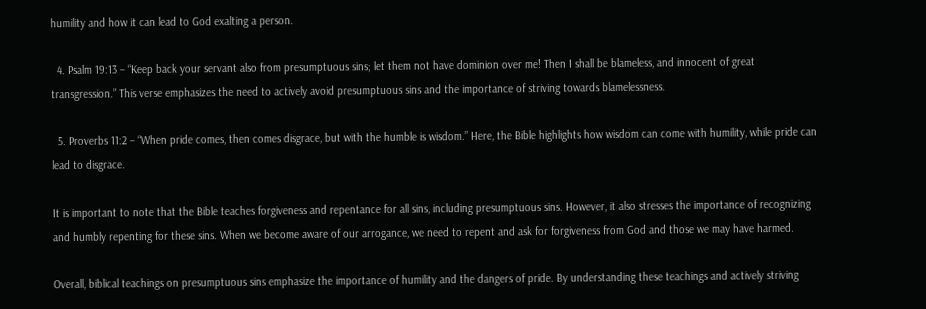humility and how it can lead to God exalting a person.

  4. Psalm 19:13 – “Keep back your servant also from presumptuous sins; let them not have dominion over me! Then I shall be blameless, and innocent of great transgression.” This verse emphasizes the need to actively avoid presumptuous sins and the importance of striving towards blamelessness.

  5. Proverbs 11:2 – “When pride comes, then comes disgrace, but with the humble is wisdom.” Here, the Bible highlights how wisdom can come with humility, while pride can lead to disgrace.

It is important to note that the Bible teaches forgiveness and repentance for all sins, including presumptuous sins. However, it also stresses the importance of recognizing and humbly repenting for these sins. When we become aware of our arrogance, we need to repent and ask for forgiveness from God and those we may have harmed.

Overall, biblical teachings on presumptuous sins emphasize the importance of humility and the dangers of pride. By understanding these teachings and actively striving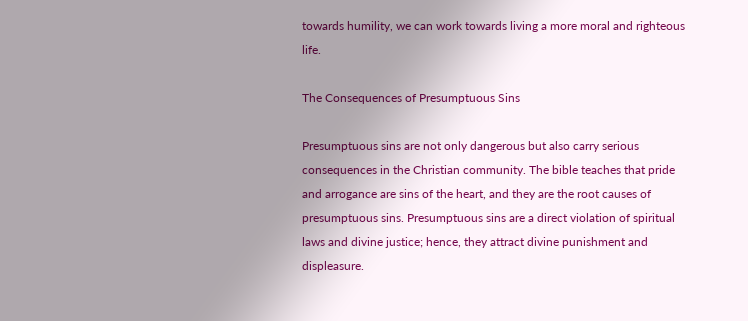towards humility, we can work towards living a more moral and righteous life.

The Consequences of Presumptuous Sins

Presumptuous sins are not only dangerous but also carry serious consequences in the Christian community. The bible teaches that pride and arrogance are sins of the heart, and they are the root causes of presumptuous sins. Presumptuous sins are a direct violation of spiritual laws and divine justice; hence, they attract divine punishment and displeasure.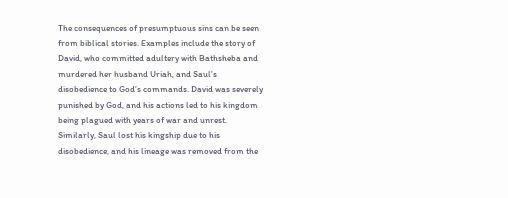The consequences of presumptuous sins can be seen from biblical stories. Examples include the story of David, who committed adultery with Bathsheba and murdered her husband Uriah, and Saul’s disobedience to God’s commands. David was severely punished by God, and his actions led to his kingdom being plagued with years of war and unrest. Similarly, Saul lost his kingship due to his disobedience, and his lineage was removed from the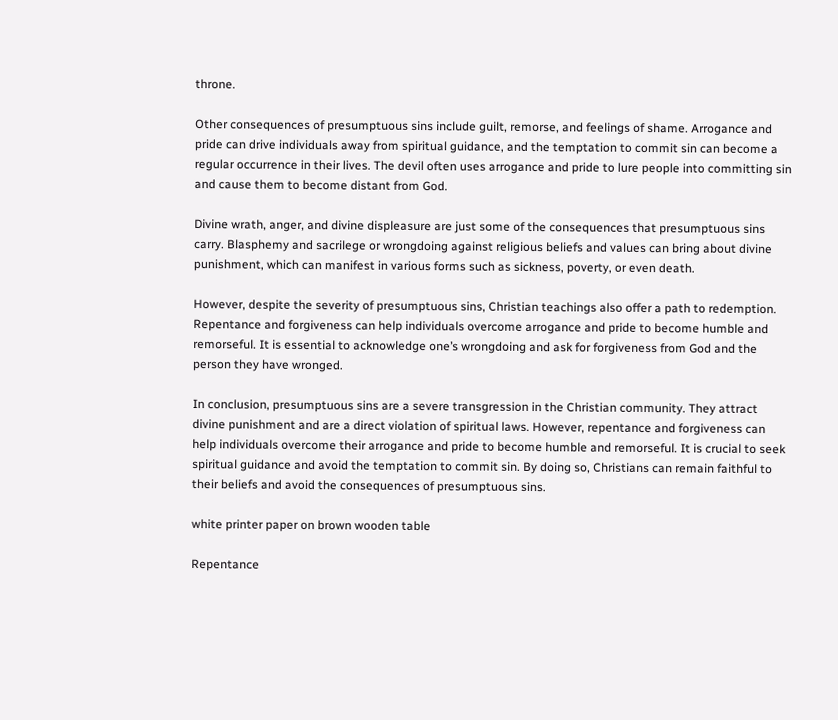throne.

Other consequences of presumptuous sins include guilt, remorse, and feelings of shame. Arrogance and pride can drive individuals away from spiritual guidance, and the temptation to commit sin can become a regular occurrence in their lives. The devil often uses arrogance and pride to lure people into committing sin and cause them to become distant from God.

Divine wrath, anger, and divine displeasure are just some of the consequences that presumptuous sins carry. Blasphemy and sacrilege or wrongdoing against religious beliefs and values can bring about divine punishment, which can manifest in various forms such as sickness, poverty, or even death.

However, despite the severity of presumptuous sins, Christian teachings also offer a path to redemption. Repentance and forgiveness can help individuals overcome arrogance and pride to become humble and remorseful. It is essential to acknowledge one’s wrongdoing and ask for forgiveness from God and the person they have wronged.

In conclusion, presumptuous sins are a severe transgression in the Christian community. They attract divine punishment and are a direct violation of spiritual laws. However, repentance and forgiveness can help individuals overcome their arrogance and pride to become humble and remorseful. It is crucial to seek spiritual guidance and avoid the temptation to commit sin. By doing so, Christians can remain faithful to their beliefs and avoid the consequences of presumptuous sins.

white printer paper on brown wooden table

Repentance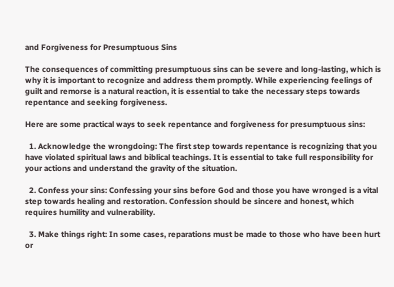and Forgiveness for Presumptuous Sins

The consequences of committing presumptuous sins can be severe and long-lasting, which is why it is important to recognize and address them promptly. While experiencing feelings of guilt and remorse is a natural reaction, it is essential to take the necessary steps towards repentance and seeking forgiveness.

Here are some practical ways to seek repentance and forgiveness for presumptuous sins:

  1. Acknowledge the wrongdoing: The first step towards repentance is recognizing that you have violated spiritual laws and biblical teachings. It is essential to take full responsibility for your actions and understand the gravity of the situation.

  2. Confess your sins: Confessing your sins before God and those you have wronged is a vital step towards healing and restoration. Confession should be sincere and honest, which requires humility and vulnerability.

  3. Make things right: In some cases, reparations must be made to those who have been hurt or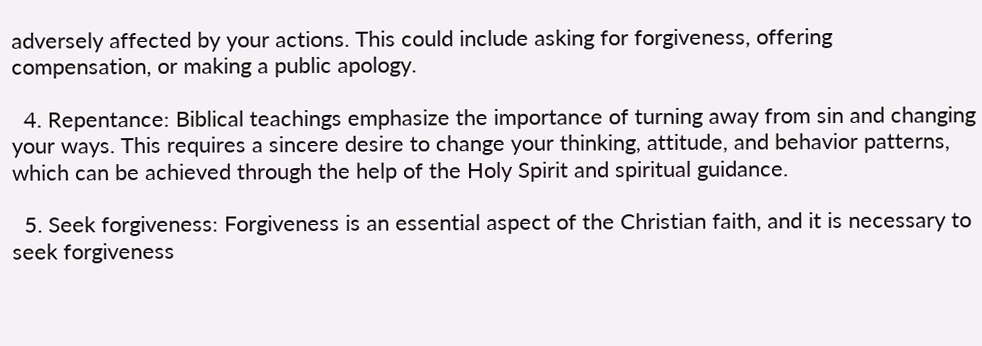adversely affected by your actions. This could include asking for forgiveness, offering compensation, or making a public apology.

  4. Repentance: Biblical teachings emphasize the importance of turning away from sin and changing your ways. This requires a sincere desire to change your thinking, attitude, and behavior patterns, which can be achieved through the help of the Holy Spirit and spiritual guidance.

  5. Seek forgiveness: Forgiveness is an essential aspect of the Christian faith, and it is necessary to seek forgiveness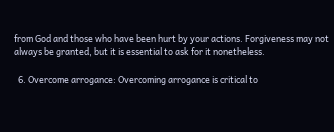from God and those who have been hurt by your actions. Forgiveness may not always be granted, but it is essential to ask for it nonetheless.

  6. Overcome arrogance: Overcoming arrogance is critical to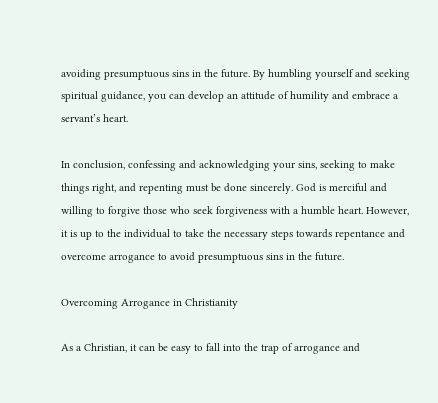avoiding presumptuous sins in the future. By humbling yourself and seeking spiritual guidance, you can develop an attitude of humility and embrace a servant’s heart.

In conclusion, confessing and acknowledging your sins, seeking to make things right, and repenting must be done sincerely. God is merciful and willing to forgive those who seek forgiveness with a humble heart. However, it is up to the individual to take the necessary steps towards repentance and overcome arrogance to avoid presumptuous sins in the future.

Overcoming Arrogance in Christianity

As a Christian, it can be easy to fall into the trap of arrogance and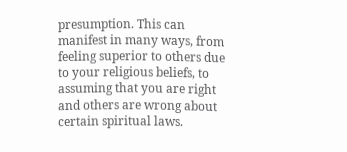presumption. This can manifest in many ways, from feeling superior to others due to your religious beliefs, to assuming that you are right and others are wrong about certain spiritual laws.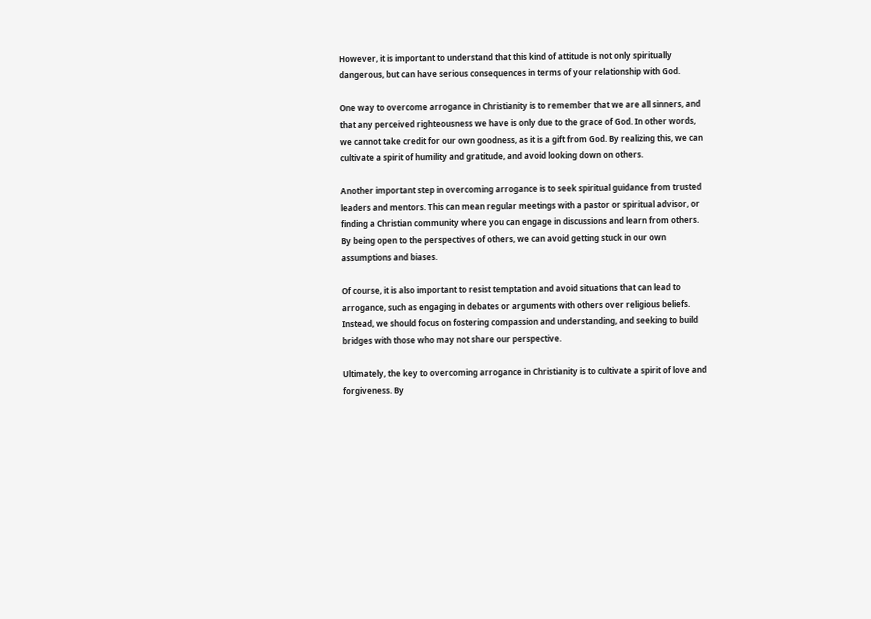However, it is important to understand that this kind of attitude is not only spiritually dangerous, but can have serious consequences in terms of your relationship with God.

One way to overcome arrogance in Christianity is to remember that we are all sinners, and that any perceived righteousness we have is only due to the grace of God. In other words, we cannot take credit for our own goodness, as it is a gift from God. By realizing this, we can cultivate a spirit of humility and gratitude, and avoid looking down on others.

Another important step in overcoming arrogance is to seek spiritual guidance from trusted leaders and mentors. This can mean regular meetings with a pastor or spiritual advisor, or finding a Christian community where you can engage in discussions and learn from others. By being open to the perspectives of others, we can avoid getting stuck in our own assumptions and biases.

Of course, it is also important to resist temptation and avoid situations that can lead to arrogance, such as engaging in debates or arguments with others over religious beliefs. Instead, we should focus on fostering compassion and understanding, and seeking to build bridges with those who may not share our perspective.

Ultimately, the key to overcoming arrogance in Christianity is to cultivate a spirit of love and forgiveness. By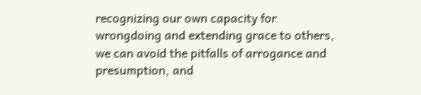recognizing our own capacity for wrongdoing and extending grace to others, we can avoid the pitfalls of arrogance and presumption, and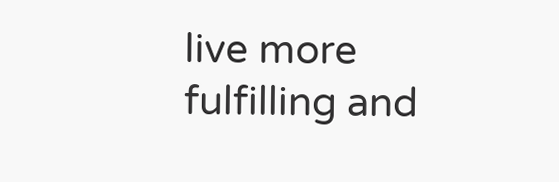live more fulfilling and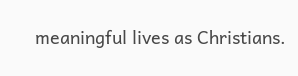meaningful lives as Christians.